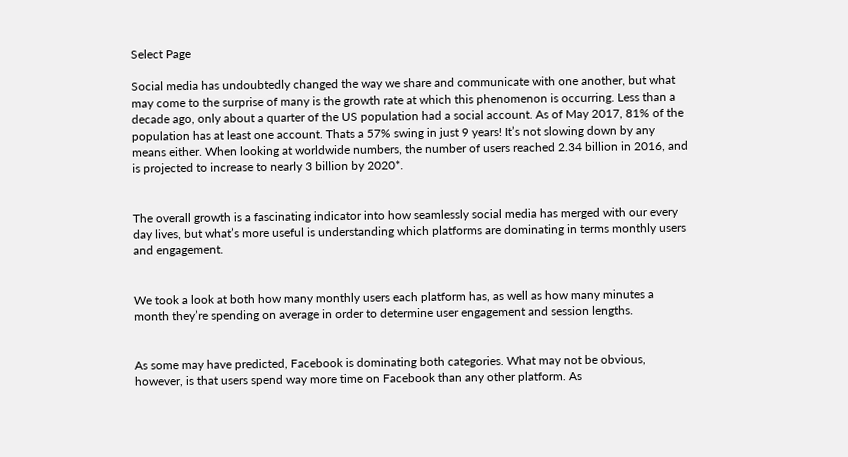Select Page

Social media has undoubtedly changed the way we share and communicate with one another, but what may come to the surprise of many is the growth rate at which this phenomenon is occurring. Less than a decade ago, only about a quarter of the US population had a social account. As of May 2017, 81% of the population has at least one account. Thats a 57% swing in just 9 years! It’s not slowing down by any means either. When looking at worldwide numbers, the number of users reached 2.34 billion in 2016, and is projected to increase to nearly 3 billion by 2020*.


The overall growth is a fascinating indicator into how seamlessly social media has merged with our every day lives, but what’s more useful is understanding which platforms are dominating in terms monthly users and engagement.


We took a look at both how many monthly users each platform has, as well as how many minutes a month they’re spending on average in order to determine user engagement and session lengths.


As some may have predicted, Facebook is dominating both categories. What may not be obvious, however, is that users spend way more time on Facebook than any other platform. As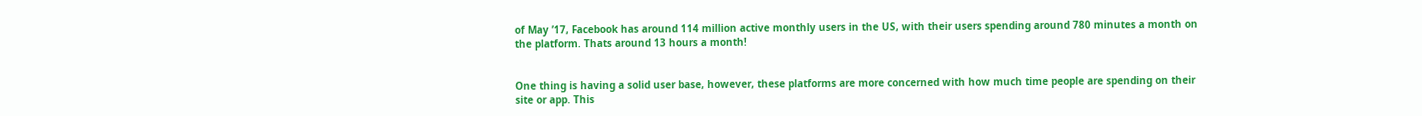of May ’17, Facebook has around 114 million active monthly users in the US, with their users spending around 780 minutes a month on the platform. Thats around 13 hours a month!


One thing is having a solid user base, however, these platforms are more concerned with how much time people are spending on their site or app. This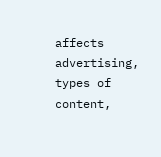affects advertising, types of content,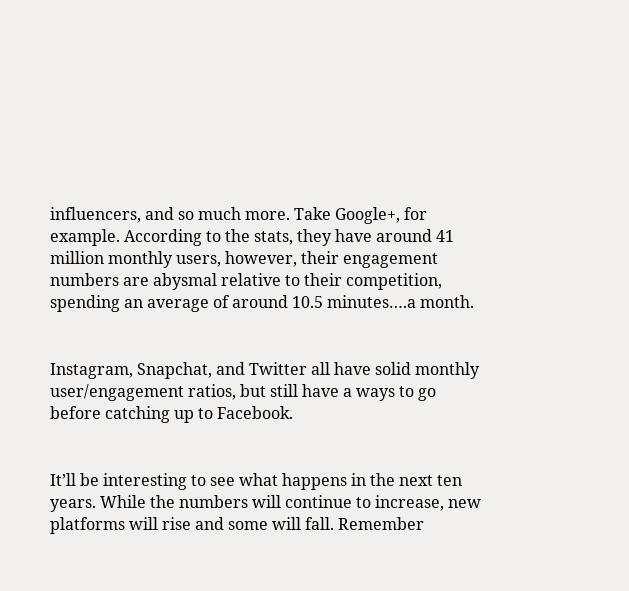influencers, and so much more. Take Google+, for example. According to the stats, they have around 41 million monthly users, however, their engagement numbers are abysmal relative to their competition, spending an average of around 10.5 minutes….a month.


Instagram, Snapchat, and Twitter all have solid monthly user/engagement ratios, but still have a ways to go before catching up to Facebook.


It’ll be interesting to see what happens in the next ten years. While the numbers will continue to increase, new platforms will rise and some will fall. Remember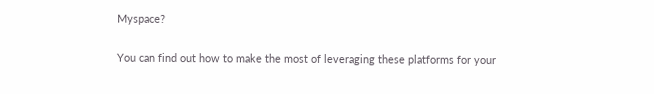Myspace?


You can find out how to make the most of leveraging these platforms for your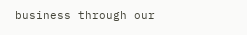business through our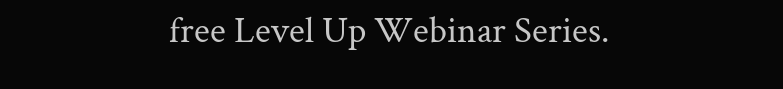free Level Up Webinar Series.